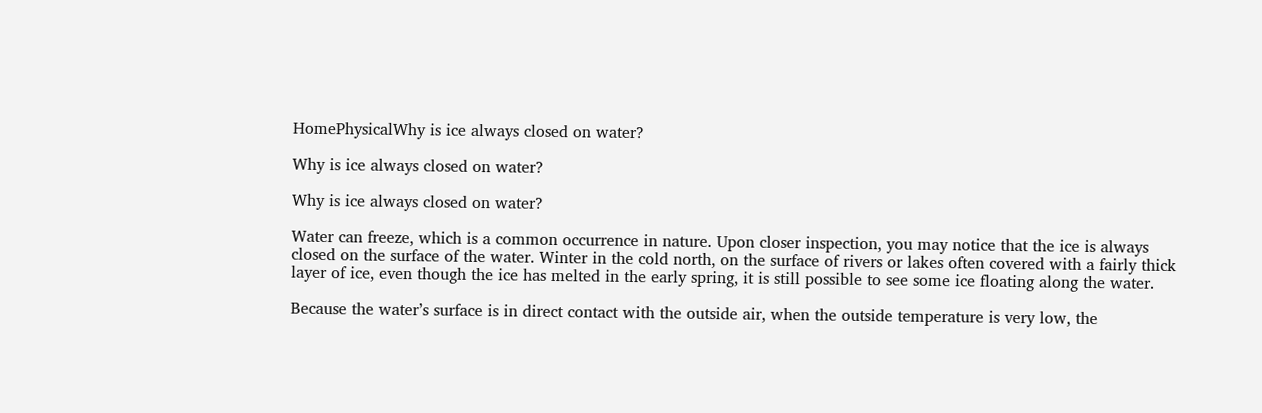HomePhysicalWhy is ice always closed on water?

Why is ice always closed on water?

Why is ice always closed on water?

Water can freeze, which is a common occurrence in nature. Upon closer inspection, you may notice that the ice is always closed on the surface of the water. Winter in the cold north, on the surface of rivers or lakes often covered with a fairly thick layer of ice, even though the ice has melted in the early spring, it is still possible to see some ice floating along the water.

Because the water’s surface is in direct contact with the outside air, when the outside temperature is very low, the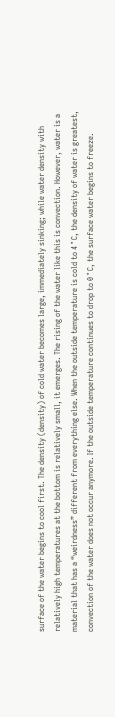surface of the water begins to cool first. The density (density) of cold water becomes large, immediately sinking; while water density with relatively high temperatures at the bottom is relatively small, it emerges. The rising of the water like this is convection. However, water is a material that has a “weirdness” different from everything else. When the outside temperature is cold to 4 ° C, the density of water is greatest, convection of the water does not occur anymore. If the outside temperature continues to drop to 0 ° C, the surface water begins to freeze.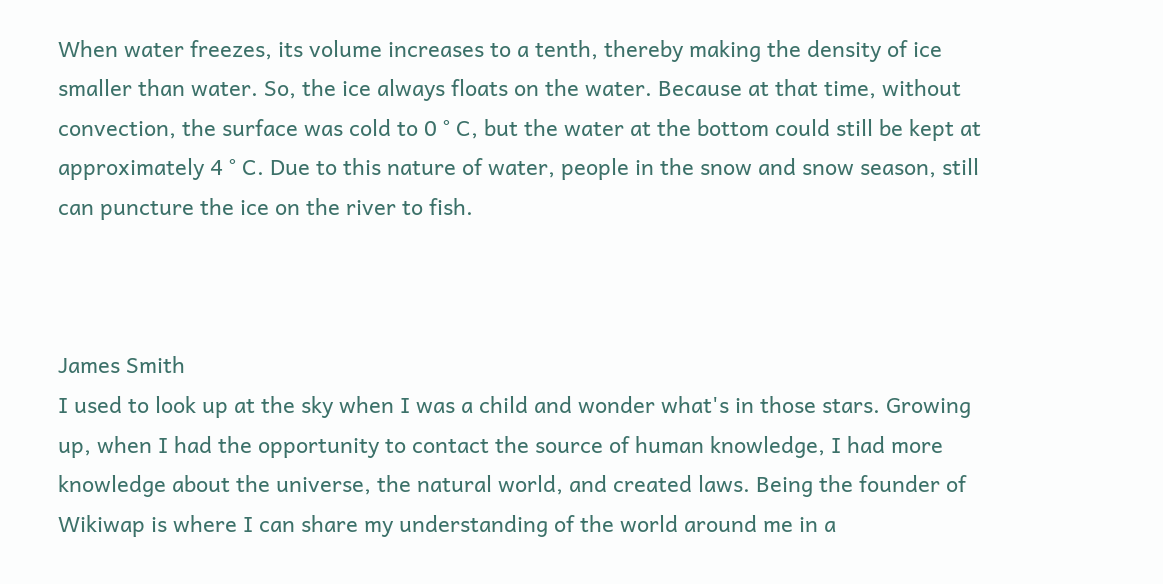When water freezes, its volume increases to a tenth, thereby making the density of ice smaller than water. So, the ice always floats on the water. Because at that time, without convection, the surface was cold to 0 ° C, but the water at the bottom could still be kept at approximately 4 ° C. Due to this nature of water, people in the snow and snow season, still can puncture the ice on the river to fish.



James Smith
I used to look up at the sky when I was a child and wonder what's in those stars. Growing up, when I had the opportunity to contact the source of human knowledge, I had more knowledge about the universe, the natural world, and created laws. Being the founder of Wikiwap is where I can share my understanding of the world around me in a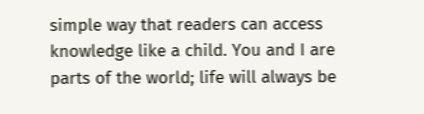simple way that readers can access knowledge like a child. You and I are parts of the world; life will always be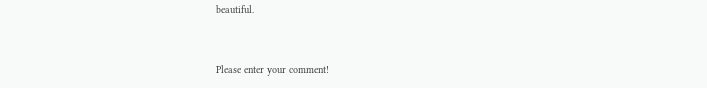beautiful.


Please enter your comment!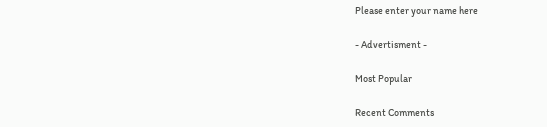Please enter your name here

- Advertisment -

Most Popular

Recent Comments